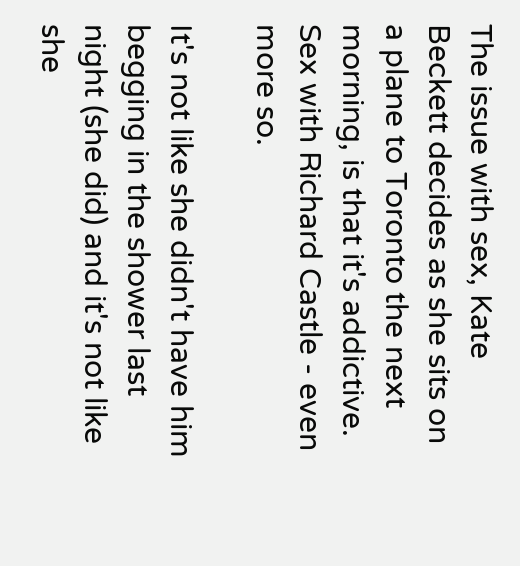The issue with sex, Kate Beckett decides as she sits on a plane to Toronto the next morning, is that it's addictive. Sex with Richard Castle - even more so.

It's not like she didn't have him begging in the shower last night (she did) and it's not like she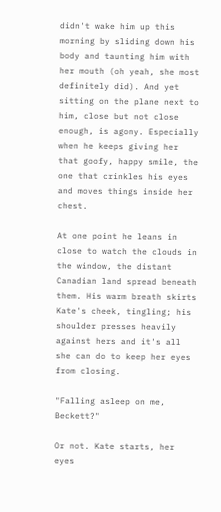didn't wake him up this morning by sliding down his body and taunting him with her mouth (oh yeah, she most definitely did). And yet sitting on the plane next to him, close but not close enough, is agony. Especially when he keeps giving her that goofy, happy smile, the one that crinkles his eyes and moves things inside her chest.

At one point he leans in close to watch the clouds in the window, the distant Canadian land spread beneath them. His warm breath skirts Kate's cheek, tingling; his shoulder presses heavily against hers and it's all she can do to keep her eyes from closing.

"Falling asleep on me, Beckett?"

Or not. Kate starts, her eyes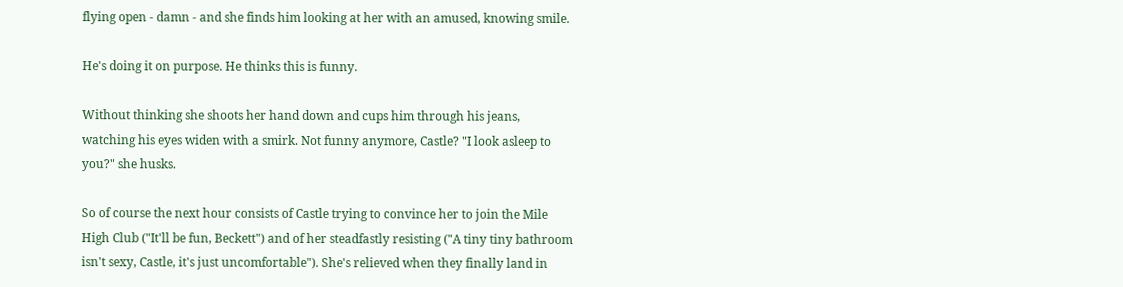flying open - damn - and she finds him looking at her with an amused, knowing smile.

He's doing it on purpose. He thinks this is funny.

Without thinking she shoots her hand down and cups him through his jeans, watching his eyes widen with a smirk. Not funny anymore, Castle? "I look asleep to you?" she husks.

So of course the next hour consists of Castle trying to convince her to join the Mile High Club ("It'll be fun, Beckett") and of her steadfastly resisting ("A tiny tiny bathroom isn't sexy, Castle, it's just uncomfortable"). She's relieved when they finally land in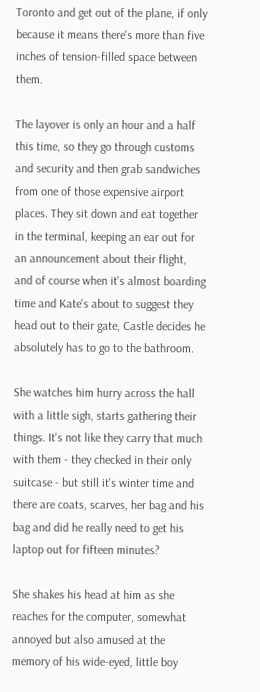Toronto and get out of the plane, if only because it means there's more than five inches of tension-filled space between them.

The layover is only an hour and a half this time, so they go through customs and security and then grab sandwiches from one of those expensive airport places. They sit down and eat together in the terminal, keeping an ear out for an announcement about their flight, and of course when it's almost boarding time and Kate's about to suggest they head out to their gate, Castle decides he absolutely has to go to the bathroom.

She watches him hurry across the hall with a little sigh, starts gathering their things. It's not like they carry that much with them - they checked in their only suitcase - but still it's winter time and there are coats, scarves, her bag and his bag and did he really need to get his laptop out for fifteen minutes?

She shakes his head at him as she reaches for the computer, somewhat annoyed but also amused at the memory of his wide-eyed, little boy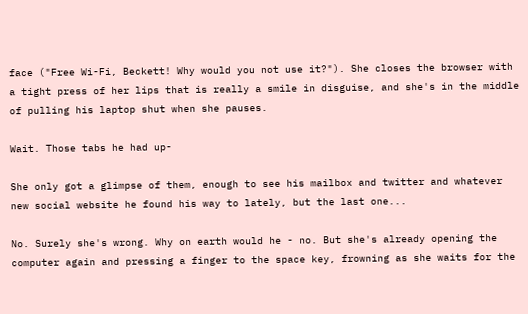face ("Free Wi-Fi, Beckett! Why would you not use it?"). She closes the browser with a tight press of her lips that is really a smile in disguise, and she's in the middle of pulling his laptop shut when she pauses.

Wait. Those tabs he had up-

She only got a glimpse of them, enough to see his mailbox and twitter and whatever new social website he found his way to lately, but the last one...

No. Surely she's wrong. Why on earth would he - no. But she's already opening the computer again and pressing a finger to the space key, frowning as she waits for the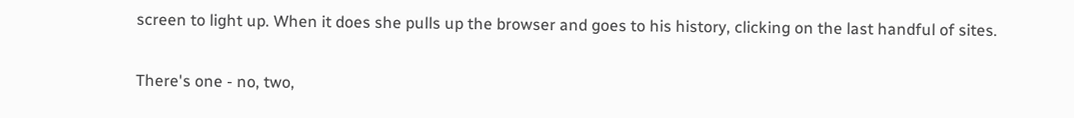screen to light up. When it does she pulls up the browser and goes to his history, clicking on the last handful of sites.

There's one - no, two,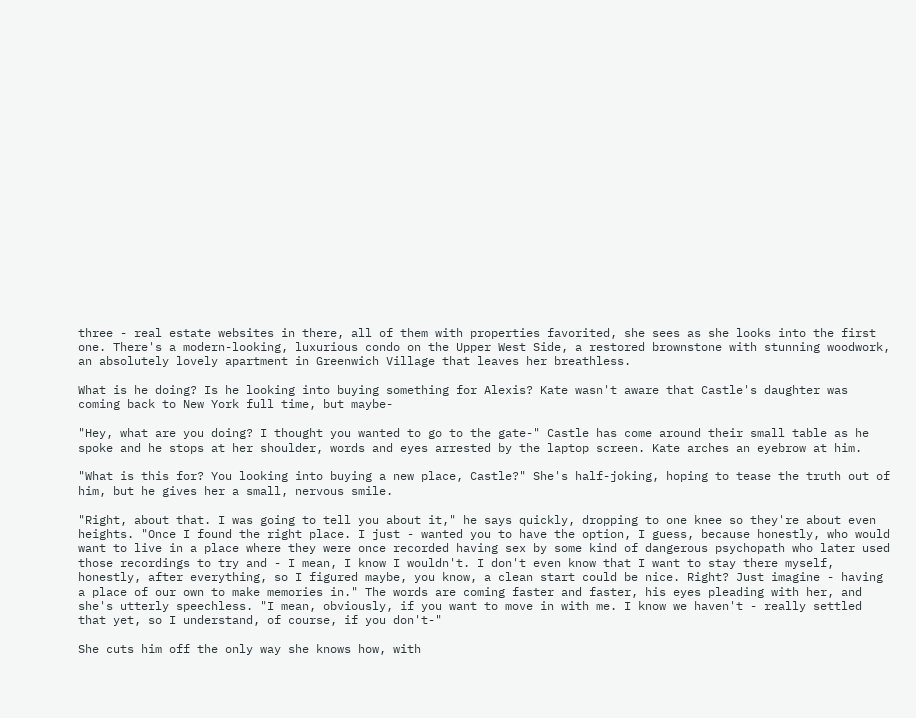three - real estate websites in there, all of them with properties favorited, she sees as she looks into the first one. There's a modern-looking, luxurious condo on the Upper West Side, a restored brownstone with stunning woodwork, an absolutely lovely apartment in Greenwich Village that leaves her breathless.

What is he doing? Is he looking into buying something for Alexis? Kate wasn't aware that Castle's daughter was coming back to New York full time, but maybe-

"Hey, what are you doing? I thought you wanted to go to the gate-" Castle has come around their small table as he spoke and he stops at her shoulder, words and eyes arrested by the laptop screen. Kate arches an eyebrow at him.

"What is this for? You looking into buying a new place, Castle?" She's half-joking, hoping to tease the truth out of him, but he gives her a small, nervous smile.

"Right, about that. I was going to tell you about it," he says quickly, dropping to one knee so they're about even heights. "Once I found the right place. I just - wanted you to have the option, I guess, because honestly, who would want to live in a place where they were once recorded having sex by some kind of dangerous psychopath who later used those recordings to try and - I mean, I know I wouldn't. I don't even know that I want to stay there myself, honestly, after everything, so I figured maybe, you know, a clean start could be nice. Right? Just imagine - having a place of our own to make memories in." The words are coming faster and faster, his eyes pleading with her, and she's utterly speechless. "I mean, obviously, if you want to move in with me. I know we haven't - really settled that yet, so I understand, of course, if you don't-"

She cuts him off the only way she knows how, with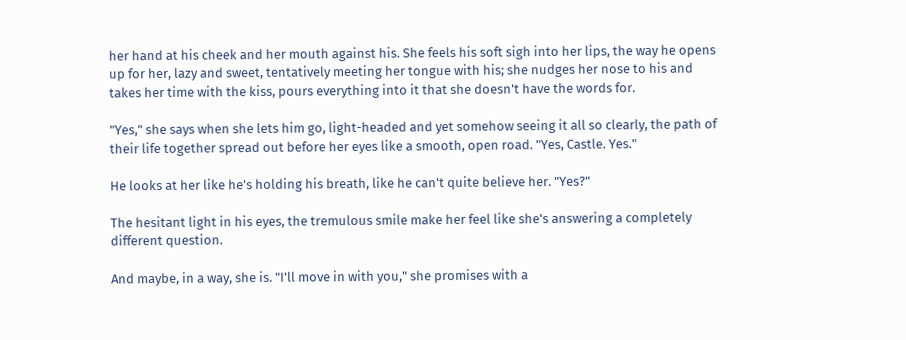her hand at his cheek and her mouth against his. She feels his soft sigh into her lips, the way he opens up for her, lazy and sweet, tentatively meeting her tongue with his; she nudges her nose to his and takes her time with the kiss, pours everything into it that she doesn't have the words for.

"Yes," she says when she lets him go, light-headed and yet somehow seeing it all so clearly, the path of their life together spread out before her eyes like a smooth, open road. "Yes, Castle. Yes."

He looks at her like he's holding his breath, like he can't quite believe her. "Yes?"

The hesitant light in his eyes, the tremulous smile make her feel like she's answering a completely different question.

And maybe, in a way, she is. "I'll move in with you," she promises with a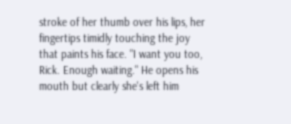stroke of her thumb over his lips, her fingertips timidly touching the joy that paints his face. "I want you too, Rick. Enough waiting." He opens his mouth but clearly she's left him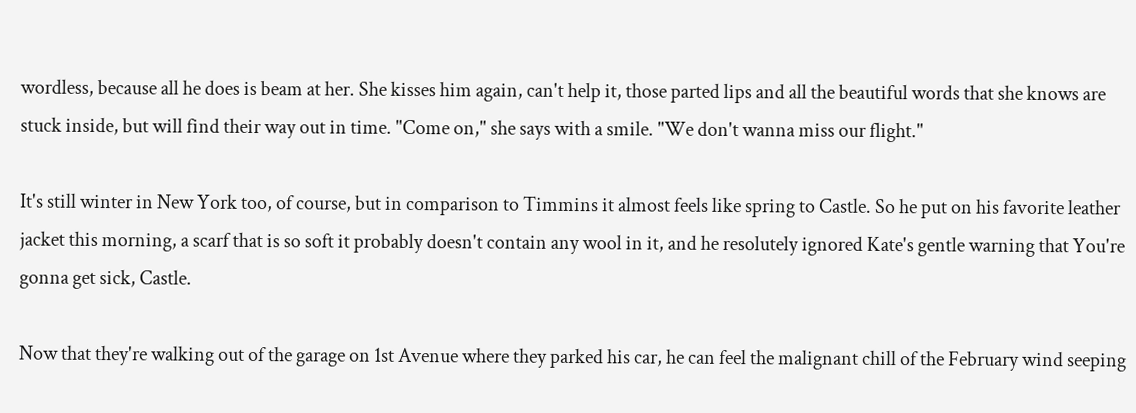wordless, because all he does is beam at her. She kisses him again, can't help it, those parted lips and all the beautiful words that she knows are stuck inside, but will find their way out in time. "Come on," she says with a smile. "We don't wanna miss our flight."

It's still winter in New York too, of course, but in comparison to Timmins it almost feels like spring to Castle. So he put on his favorite leather jacket this morning, a scarf that is so soft it probably doesn't contain any wool in it, and he resolutely ignored Kate's gentle warning that You're gonna get sick, Castle.

Now that they're walking out of the garage on 1st Avenue where they parked his car, he can feel the malignant chill of the February wind seeping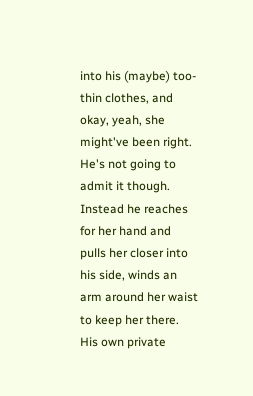into his (maybe) too-thin clothes, and okay, yeah, she might've been right. He's not going to admit it though. Instead he reaches for her hand and pulls her closer into his side, winds an arm around her waist to keep her there. His own private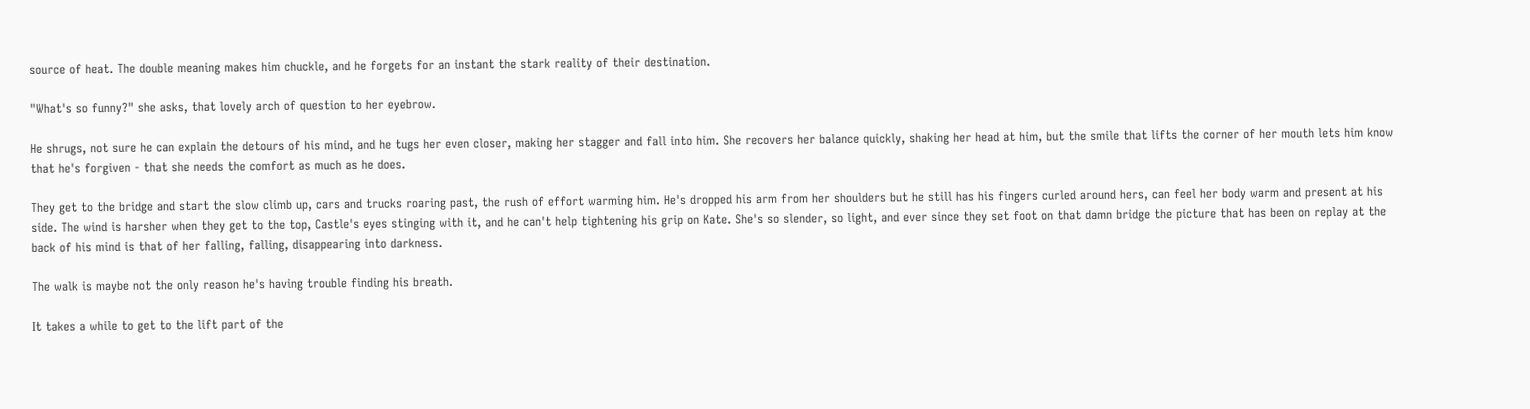source of heat. The double meaning makes him chuckle, and he forgets for an instant the stark reality of their destination.

"What's so funny?" she asks, that lovely arch of question to her eyebrow.

He shrugs, not sure he can explain the detours of his mind, and he tugs her even closer, making her stagger and fall into him. She recovers her balance quickly, shaking her head at him, but the smile that lifts the corner of her mouth lets him know that he's forgiven - that she needs the comfort as much as he does.

They get to the bridge and start the slow climb up, cars and trucks roaring past, the rush of effort warming him. He's dropped his arm from her shoulders but he still has his fingers curled around hers, can feel her body warm and present at his side. The wind is harsher when they get to the top, Castle's eyes stinging with it, and he can't help tightening his grip on Kate. She's so slender, so light, and ever since they set foot on that damn bridge the picture that has been on replay at the back of his mind is that of her falling, falling, disappearing into darkness.

The walk is maybe not the only reason he's having trouble finding his breath.

It takes a while to get to the lift part of the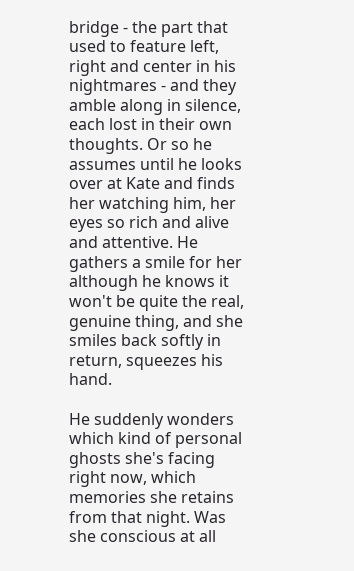bridge - the part that used to feature left, right and center in his nightmares - and they amble along in silence, each lost in their own thoughts. Or so he assumes until he looks over at Kate and finds her watching him, her eyes so rich and alive and attentive. He gathers a smile for her although he knows it won't be quite the real, genuine thing, and she smiles back softly in return, squeezes his hand.

He suddenly wonders which kind of personal ghosts she's facing right now, which memories she retains from that night. Was she conscious at all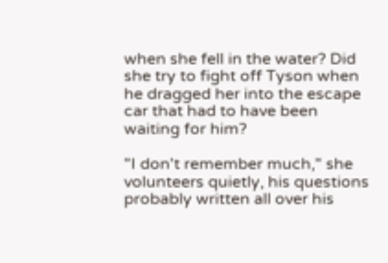when she fell in the water? Did she try to fight off Tyson when he dragged her into the escape car that had to have been waiting for him?

"I don't remember much," she volunteers quietly, his questions probably written all over his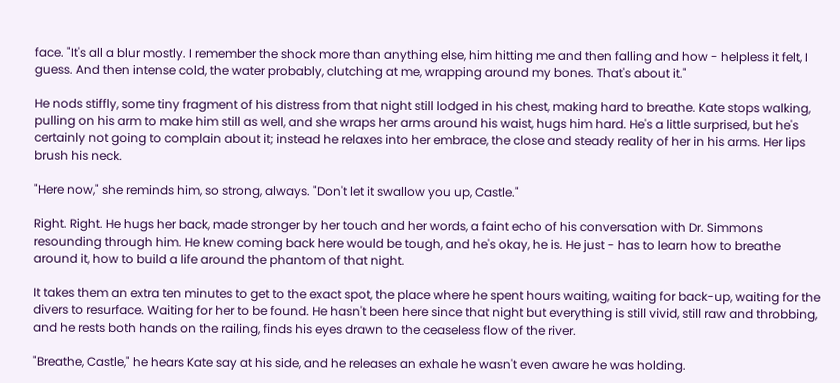face. "It's all a blur mostly. I remember the shock more than anything else, him hitting me and then falling and how - helpless it felt, I guess. And then intense cold, the water probably, clutching at me, wrapping around my bones. That's about it."

He nods stiffly, some tiny fragment of his distress from that night still lodged in his chest, making hard to breathe. Kate stops walking, pulling on his arm to make him still as well, and she wraps her arms around his waist, hugs him hard. He's a little surprised, but he's certainly not going to complain about it; instead he relaxes into her embrace, the close and steady reality of her in his arms. Her lips brush his neck.

"Here now," she reminds him, so strong, always. "Don't let it swallow you up, Castle."

Right. Right. He hugs her back, made stronger by her touch and her words, a faint echo of his conversation with Dr. Simmons resounding through him. He knew coming back here would be tough, and he's okay, he is. He just - has to learn how to breathe around it, how to build a life around the phantom of that night.

It takes them an extra ten minutes to get to the exact spot, the place where he spent hours waiting, waiting for back-up, waiting for the divers to resurface. Waiting for her to be found. He hasn't been here since that night but everything is still vivid, still raw and throbbing, and he rests both hands on the railing, finds his eyes drawn to the ceaseless flow of the river.

"Breathe, Castle," he hears Kate say at his side, and he releases an exhale he wasn't even aware he was holding.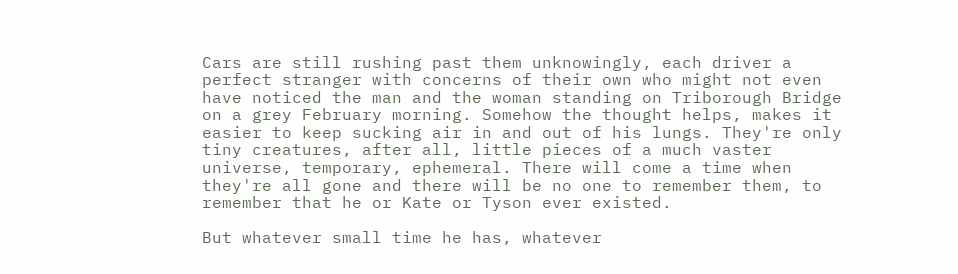Cars are still rushing past them unknowingly, each driver a perfect stranger with concerns of their own who might not even have noticed the man and the woman standing on Triborough Bridge on a grey February morning. Somehow the thought helps, makes it easier to keep sucking air in and out of his lungs. They're only tiny creatures, after all, little pieces of a much vaster universe, temporary, ephemeral. There will come a time when they're all gone and there will be no one to remember them, to remember that he or Kate or Tyson ever existed.

But whatever small time he has, whatever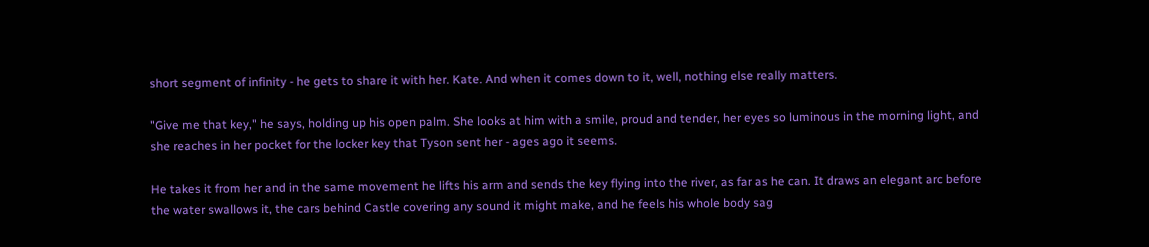short segment of infinity - he gets to share it with her. Kate. And when it comes down to it, well, nothing else really matters.

"Give me that key," he says, holding up his open palm. She looks at him with a smile, proud and tender, her eyes so luminous in the morning light, and she reaches in her pocket for the locker key that Tyson sent her - ages ago it seems.

He takes it from her and in the same movement he lifts his arm and sends the key flying into the river, as far as he can. It draws an elegant arc before the water swallows it, the cars behind Castle covering any sound it might make, and he feels his whole body sag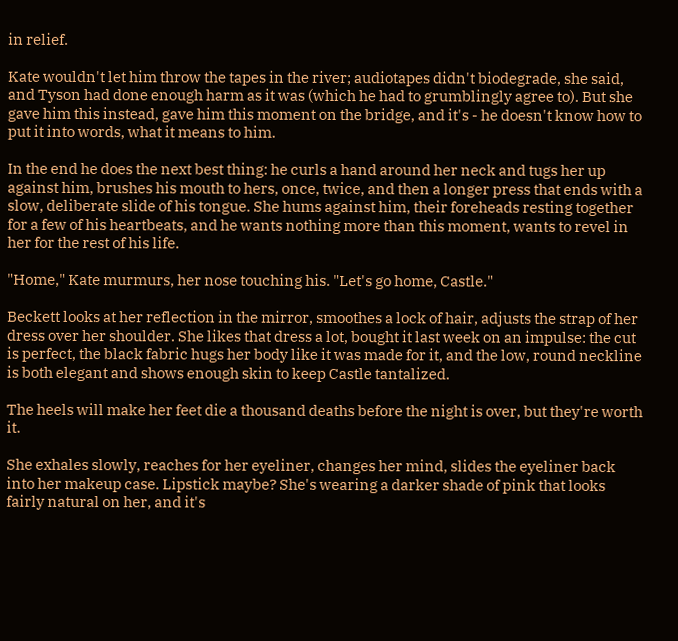in relief.

Kate wouldn't let him throw the tapes in the river; audiotapes didn't biodegrade, she said, and Tyson had done enough harm as it was (which he had to grumblingly agree to). But she gave him this instead, gave him this moment on the bridge, and it's - he doesn't know how to put it into words, what it means to him.

In the end he does the next best thing: he curls a hand around her neck and tugs her up against him, brushes his mouth to hers, once, twice, and then a longer press that ends with a slow, deliberate slide of his tongue. She hums against him, their foreheads resting together for a few of his heartbeats, and he wants nothing more than this moment, wants to revel in her for the rest of his life.

"Home," Kate murmurs, her nose touching his. "Let's go home, Castle."

Beckett looks at her reflection in the mirror, smoothes a lock of hair, adjusts the strap of her dress over her shoulder. She likes that dress a lot, bought it last week on an impulse: the cut is perfect, the black fabric hugs her body like it was made for it, and the low, round neckline is both elegant and shows enough skin to keep Castle tantalized.

The heels will make her feet die a thousand deaths before the night is over, but they're worth it.

She exhales slowly, reaches for her eyeliner, changes her mind, slides the eyeliner back into her makeup case. Lipstick maybe? She's wearing a darker shade of pink that looks fairly natural on her, and it's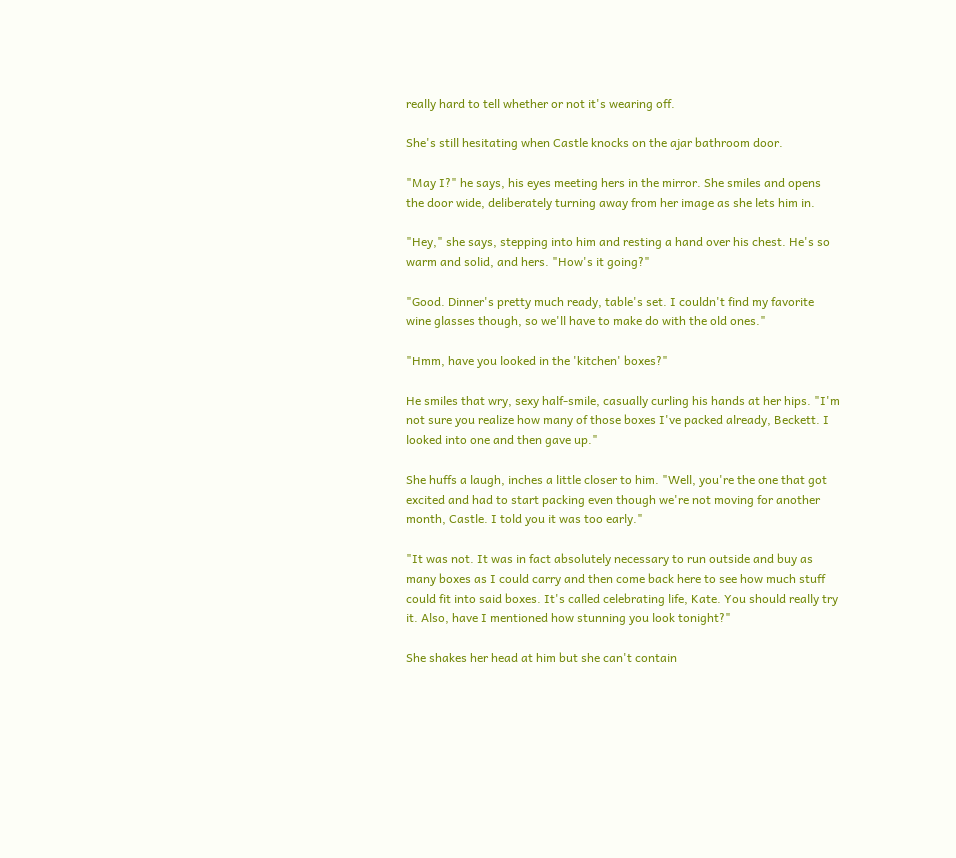really hard to tell whether or not it's wearing off.

She's still hesitating when Castle knocks on the ajar bathroom door.

"May I?" he says, his eyes meeting hers in the mirror. She smiles and opens the door wide, deliberately turning away from her image as she lets him in.

"Hey," she says, stepping into him and resting a hand over his chest. He's so warm and solid, and hers. "How's it going?"

"Good. Dinner's pretty much ready, table's set. I couldn't find my favorite wine glasses though, so we'll have to make do with the old ones."

"Hmm, have you looked in the 'kitchen' boxes?"

He smiles that wry, sexy half-smile, casually curling his hands at her hips. "I'm not sure you realize how many of those boxes I've packed already, Beckett. I looked into one and then gave up."

She huffs a laugh, inches a little closer to him. "Well, you're the one that got excited and had to start packing even though we're not moving for another month, Castle. I told you it was too early."

"It was not. It was in fact absolutely necessary to run outside and buy as many boxes as I could carry and then come back here to see how much stuff could fit into said boxes. It's called celebrating life, Kate. You should really try it. Also, have I mentioned how stunning you look tonight?"

She shakes her head at him but she can't contain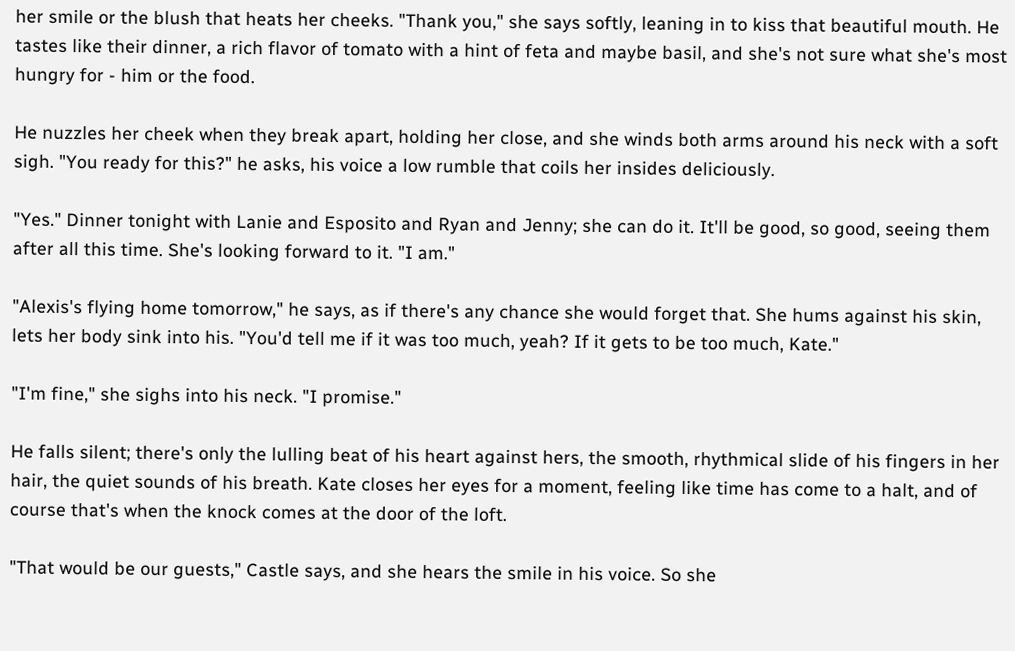her smile or the blush that heats her cheeks. "Thank you," she says softly, leaning in to kiss that beautiful mouth. He tastes like their dinner, a rich flavor of tomato with a hint of feta and maybe basil, and she's not sure what she's most hungry for - him or the food.

He nuzzles her cheek when they break apart, holding her close, and she winds both arms around his neck with a soft sigh. "You ready for this?" he asks, his voice a low rumble that coils her insides deliciously.

"Yes." Dinner tonight with Lanie and Esposito and Ryan and Jenny; she can do it. It'll be good, so good, seeing them after all this time. She's looking forward to it. "I am."

"Alexis's flying home tomorrow," he says, as if there's any chance she would forget that. She hums against his skin, lets her body sink into his. "You'd tell me if it was too much, yeah? If it gets to be too much, Kate."

"I'm fine," she sighs into his neck. "I promise."

He falls silent; there's only the lulling beat of his heart against hers, the smooth, rhythmical slide of his fingers in her hair, the quiet sounds of his breath. Kate closes her eyes for a moment, feeling like time has come to a halt, and of course that's when the knock comes at the door of the loft.

"That would be our guests," Castle says, and she hears the smile in his voice. So she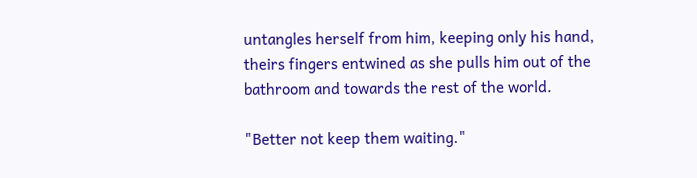untangles herself from him, keeping only his hand, theirs fingers entwined as she pulls him out of the bathroom and towards the rest of the world.

"Better not keep them waiting."